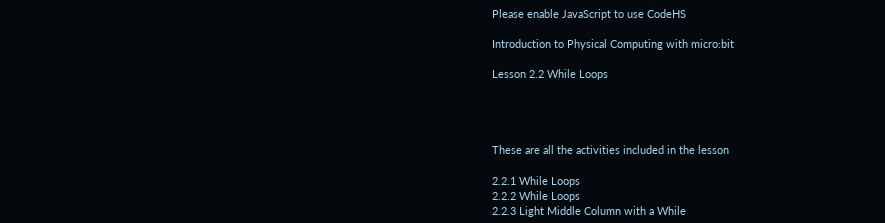Please enable JavaScript to use CodeHS

Introduction to Physical Computing with micro:bit

Lesson 2.2 While Loops




These are all the activities included in the lesson

2.2.1 While Loops
2.2.2 While Loops
2.2.3 Light Middle Column with a While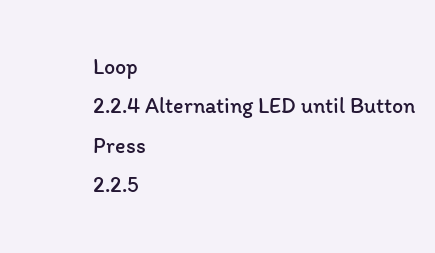Loop
2.2.4 Alternating LED until Button Press
2.2.5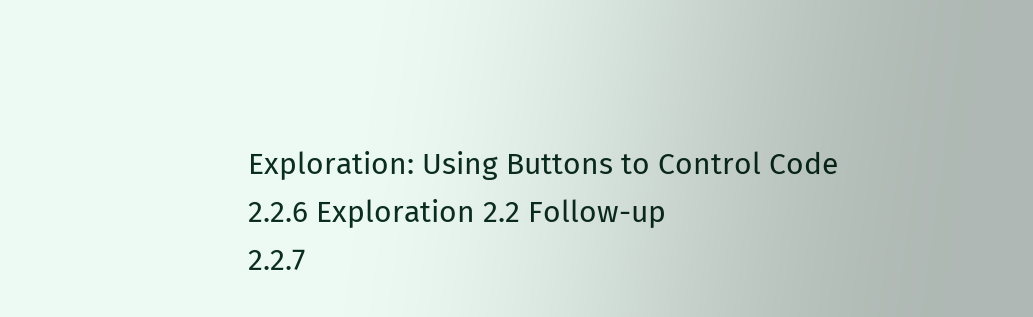Exploration: Using Buttons to Control Code
2.2.6 Exploration 2.2 Follow-up
2.2.7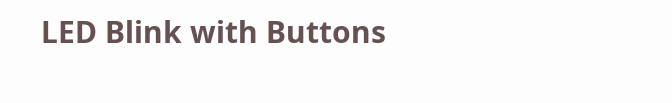LED Blink with Buttons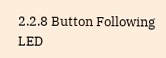2.2.8 Button Following LED